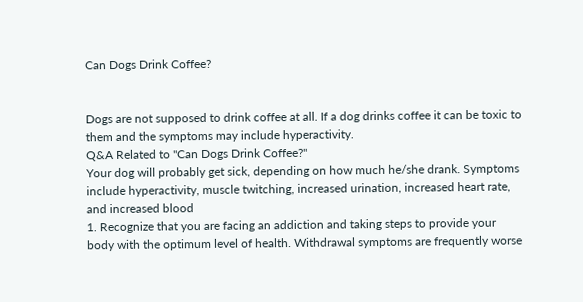Can Dogs Drink Coffee?


Dogs are not supposed to drink coffee at all. If a dog drinks coffee it can be toxic to them and the symptoms may include hyperactivity.
Q&A Related to "Can Dogs Drink Coffee?"
Your dog will probably get sick, depending on how much he/she drank. Symptoms include hyperactivity, muscle twitching, increased urination, increased heart rate, and increased blood
1. Recognize that you are facing an addiction and taking steps to provide your body with the optimum level of health. Withdrawal symptoms are frequently worse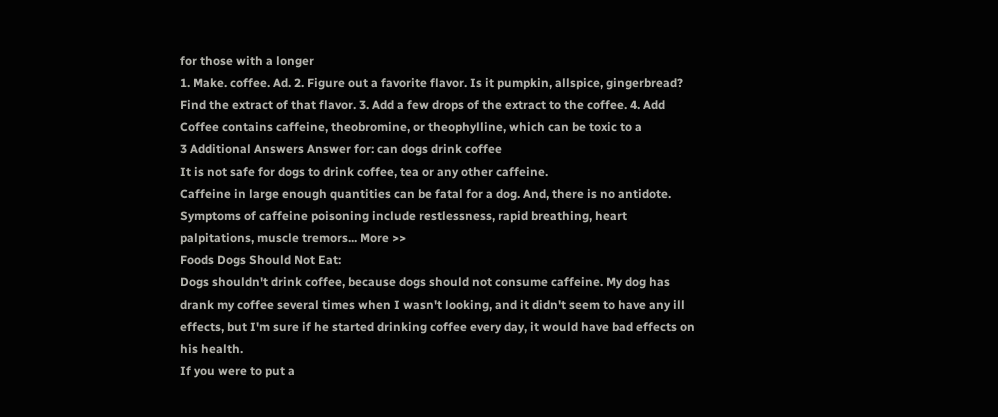for those with a longer
1. Make. coffee. Ad. 2. Figure out a favorite flavor. Is it pumpkin, allspice, gingerbread? Find the extract of that flavor. 3. Add a few drops of the extract to the coffee. 4. Add
Coffee contains caffeine, theobromine, or theophylline, which can be toxic to a
3 Additional Answers Answer for: can dogs drink coffee
It is not safe for dogs to drink coffee, tea or any other caffeine.
Caffeine in large enough quantities can be fatal for a dog. And, there is no antidote. Symptoms of caffeine poisoning include restlessness, rapid breathing, heart palpitations, muscle tremors... More >>
Foods Dogs Should Not Eat:
Dogs shouldn't drink coffee, because dogs should not consume caffeine. My dog has drank my coffee several times when I wasn't looking, and it didn't seem to have any ill effects, but I'm sure if he started drinking coffee every day, it would have bad effects on his health.
If you were to put a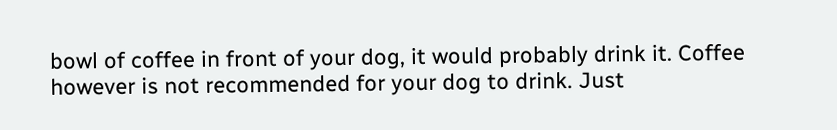bowl of coffee in front of your dog, it would probably drink it. Coffee however is not recommended for your dog to drink. Just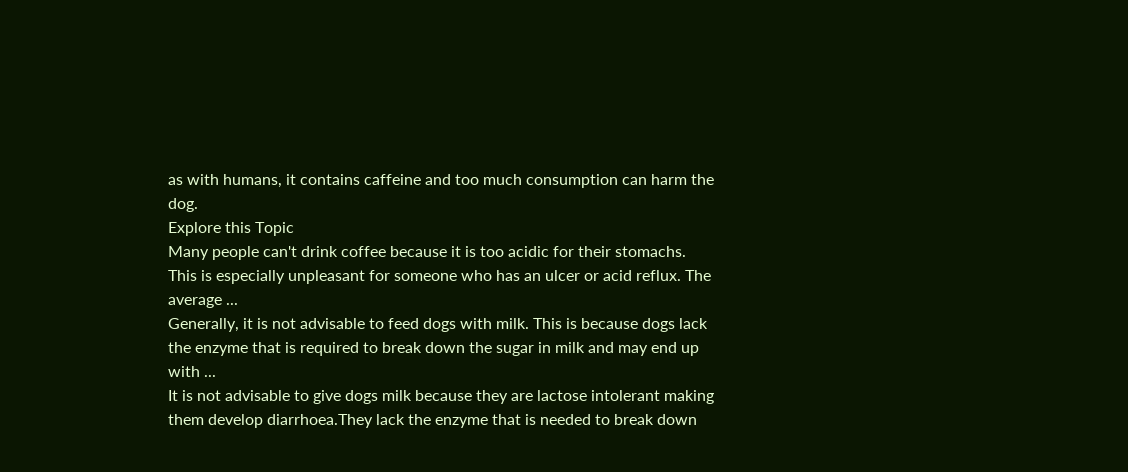as with humans, it contains caffeine and too much consumption can harm the dog.
Explore this Topic
Many people can't drink coffee because it is too acidic for their stomachs. This is especially unpleasant for someone who has an ulcer or acid reflux. The average ...
Generally, it is not advisable to feed dogs with milk. This is because dogs lack the enzyme that is required to break down the sugar in milk and may end up with ...
It is not advisable to give dogs milk because they are lactose intolerant making them develop diarrhoea.They lack the enzyme that is needed to break down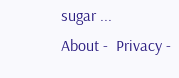sugar ...
About -  Privacy -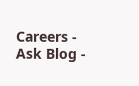Careers -  Ask Blog -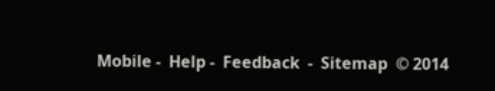Mobile -  Help -  Feedback  -  Sitemap  © 2014